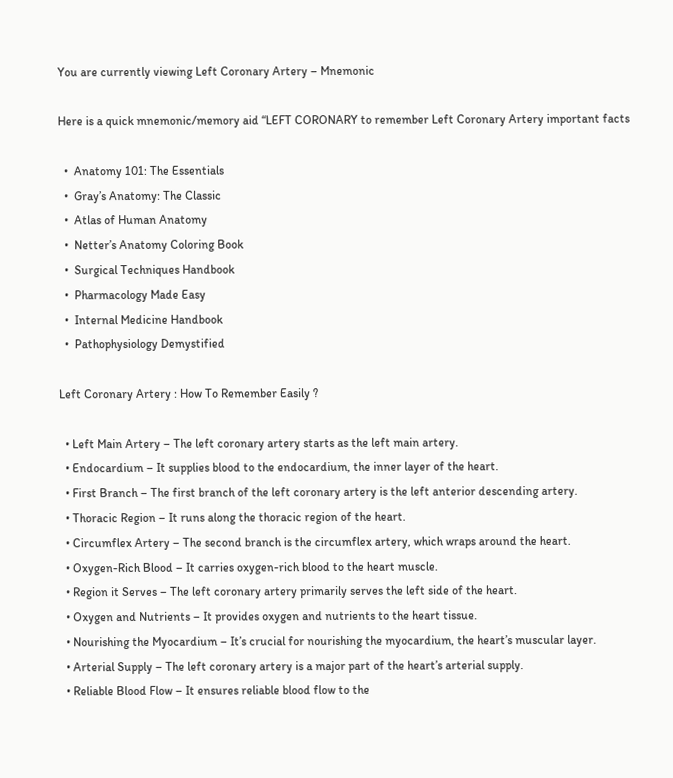You are currently viewing Left Coronary Artery – Mnemonic

Here is a quick mnemonic/memory aid “LEFT CORONARY to remember Left Coronary Artery important facts

  •  Anatomy 101: The Essentials
  •  Gray’s Anatomy: The Classic
  •  Atlas of Human Anatomy
  •  Netter’s Anatomy Coloring Book
  •  Surgical Techniques Handbook
  •  Pharmacology Made Easy
  •  Internal Medicine Handbook
  •  Pathophysiology Demystified

Left Coronary Artery : How To Remember Easily ?

  • Left Main Artery – The left coronary artery starts as the left main artery.
  • Endocardium – It supplies blood to the endocardium, the inner layer of the heart.
  • First Branch – The first branch of the left coronary artery is the left anterior descending artery.
  • Thoracic Region – It runs along the thoracic region of the heart.
  • Circumflex Artery – The second branch is the circumflex artery, which wraps around the heart.
  • Oxygen-Rich Blood – It carries oxygen-rich blood to the heart muscle.
  • Region it Serves – The left coronary artery primarily serves the left side of the heart.
  • Oxygen and Nutrients – It provides oxygen and nutrients to the heart tissue.
  • Nourishing the Myocardium – It’s crucial for nourishing the myocardium, the heart’s muscular layer.
  • Arterial Supply – The left coronary artery is a major part of the heart’s arterial supply.
  • Reliable Blood Flow – It ensures reliable blood flow to the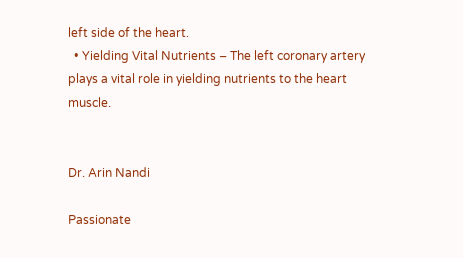left side of the heart.
  • Yielding Vital Nutrients – The left coronary artery plays a vital role in yielding nutrients to the heart muscle.


Dr. Arin Nandi

Passionate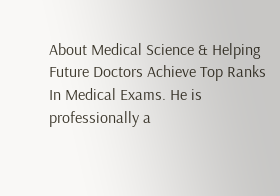About Medical Science & Helping Future Doctors Achieve Top Ranks In Medical Exams. He is professionally a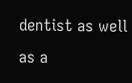dentist as well as a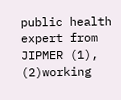public health expert from JIPMER (1), (2)working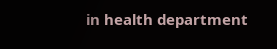in health department